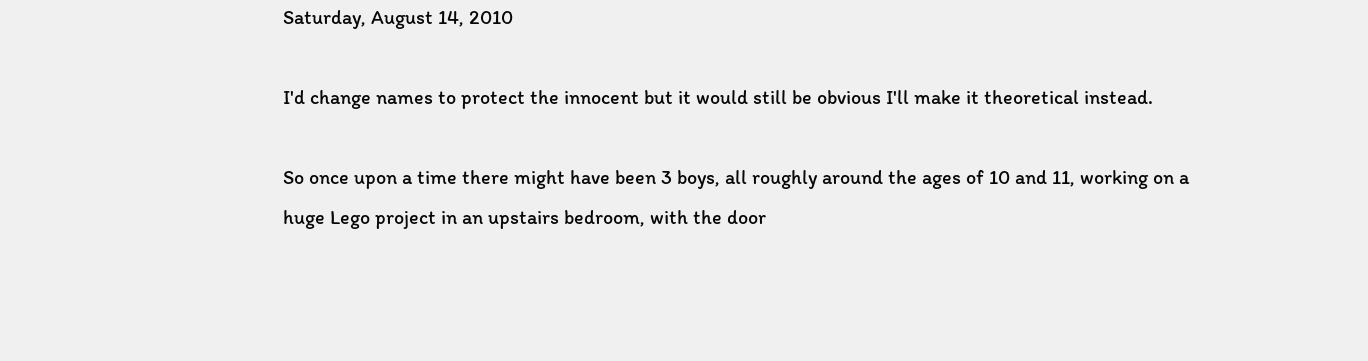Saturday, August 14, 2010

I'd change names to protect the innocent but it would still be obvious I'll make it theoretical instead.

So once upon a time there might have been 3 boys, all roughly around the ages of 10 and 11, working on a huge Lego project in an upstairs bedroom, with the door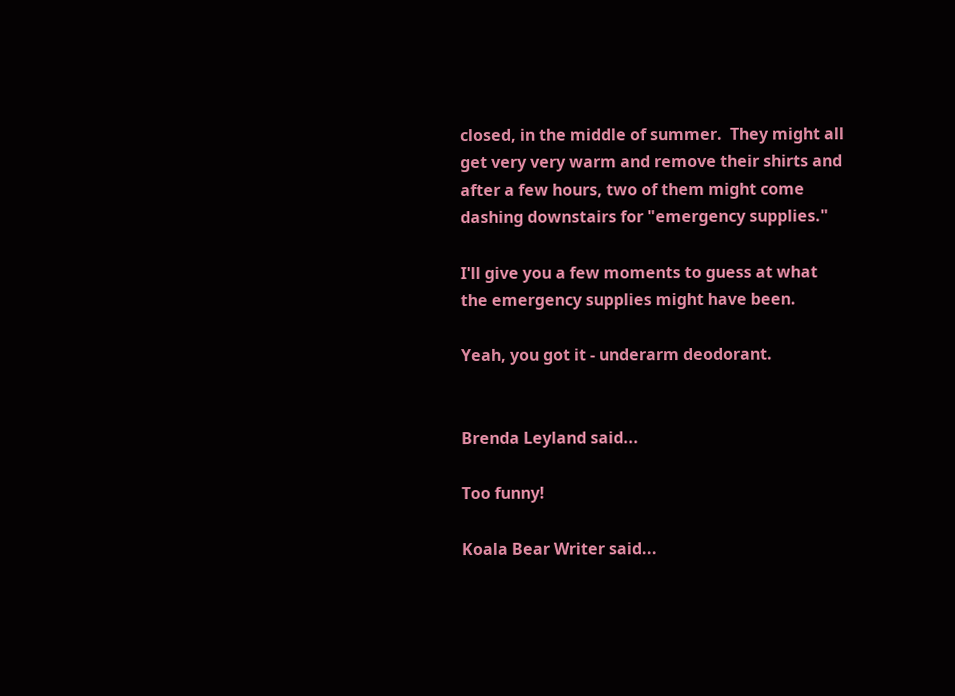closed, in the middle of summer.  They might all get very very warm and remove their shirts and after a few hours, two of them might come dashing downstairs for "emergency supplies."

I'll give you a few moments to guess at what the emergency supplies might have been.

Yeah, you got it - underarm deodorant.


Brenda Leyland said...

Too funny!

Koala Bear Writer said...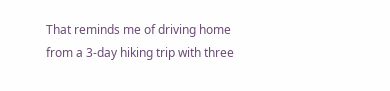That reminds me of driving home from a 3-day hiking trip with three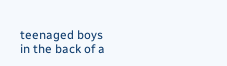teenaged boys in the back of a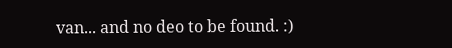van... and no deo to be found. :)